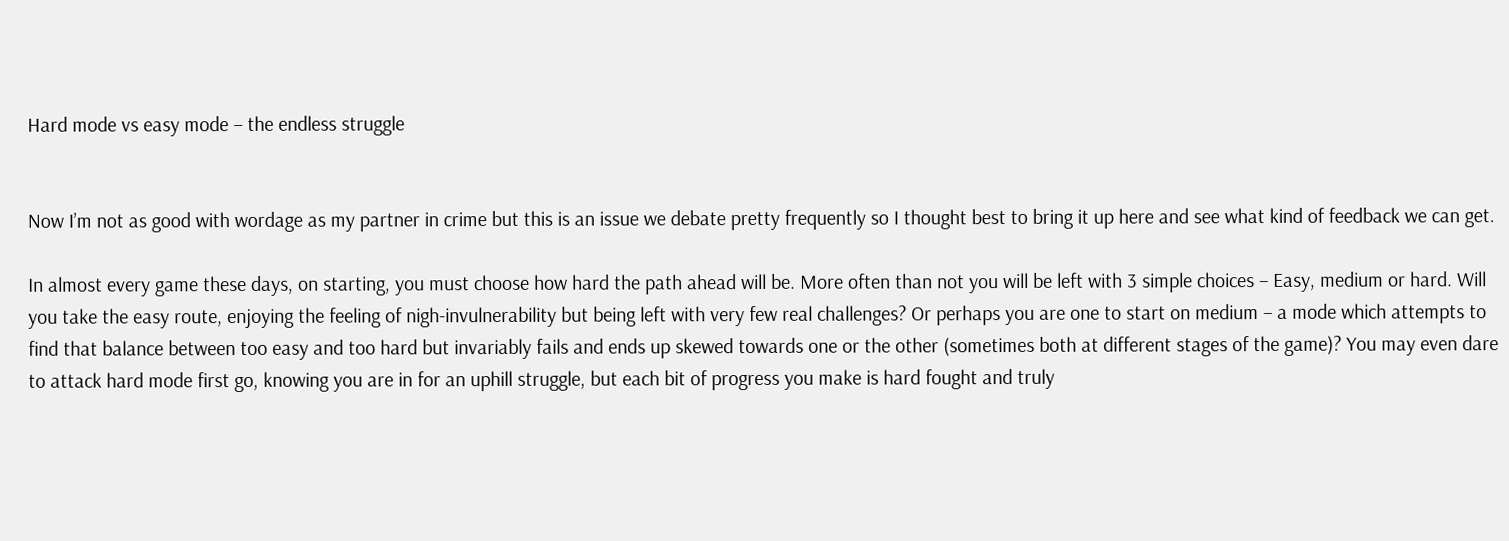Hard mode vs easy mode – the endless struggle


Now I’m not as good with wordage as my partner in crime but this is an issue we debate pretty frequently so I thought best to bring it up here and see what kind of feedback we can get.

In almost every game these days, on starting, you must choose how hard the path ahead will be. More often than not you will be left with 3 simple choices – Easy, medium or hard. Will you take the easy route, enjoying the feeling of nigh-invulnerability but being left with very few real challenges? Or perhaps you are one to start on medium – a mode which attempts to find that balance between too easy and too hard but invariably fails and ends up skewed towards one or the other (sometimes both at different stages of the game)? You may even dare to attack hard mode first go, knowing you are in for an uphill struggle, but each bit of progress you make is hard fought and truly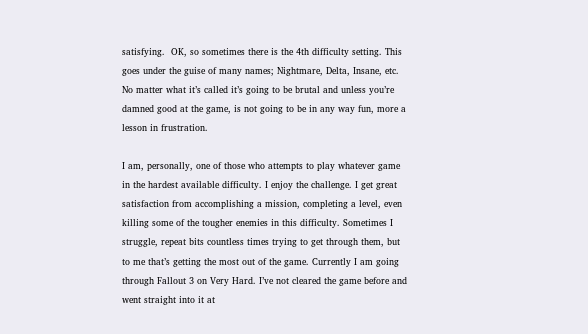satisfying.  OK, so sometimes there is the 4th difficulty setting. This goes under the guise of many names; Nightmare, Delta, Insane, etc. No matter what it’s called it’s going to be brutal and unless you’re damned good at the game, is not going to be in any way fun, more a lesson in frustration.

I am, personally, one of those who attempts to play whatever game in the hardest available difficulty. I enjoy the challenge. I get great satisfaction from accomplishing a mission, completing a level, even killing some of the tougher enemies in this difficulty. Sometimes I struggle, repeat bits countless times trying to get through them, but to me that’s getting the most out of the game. Currently I am going through Fallout 3 on Very Hard. I’ve not cleared the game before and went straight into it at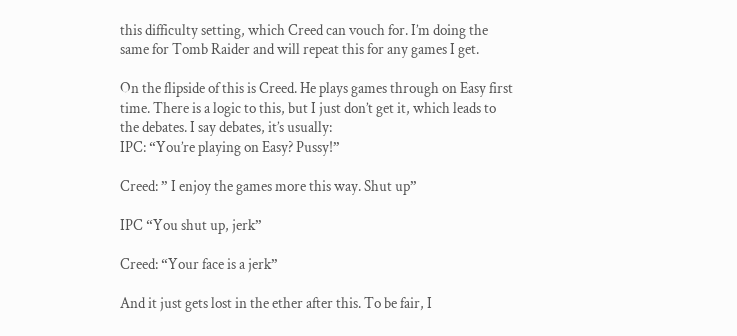this difficulty setting, which Creed can vouch for. I’m doing the same for Tomb Raider and will repeat this for any games I get.

On the flipside of this is Creed. He plays games through on Easy first time. There is a logic to this, but I just don’t get it, which leads to the debates. I say debates, it’s usually:
IPC: “You’re playing on Easy? Pussy!”

Creed: ” I enjoy the games more this way. Shut up”

IPC “You shut up, jerk”

Creed: “Your face is a jerk”

And it just gets lost in the ether after this. To be fair, I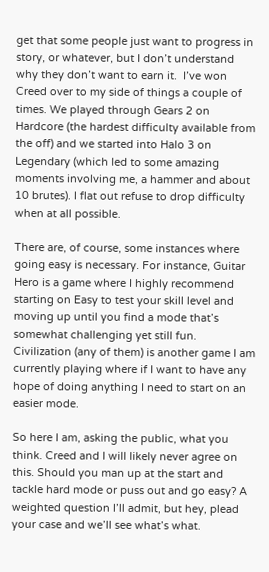get that some people just want to progress in story, or whatever, but I don’t understand why they don’t want to earn it.  I’ve won Creed over to my side of things a couple of times. We played through Gears 2 on Hardcore (the hardest difficulty available from the off) and we started into Halo 3 on Legendary (which led to some amazing moments involving me, a hammer and about 10 brutes). I flat out refuse to drop difficulty when at all possible.

There are, of course, some instances where going easy is necessary. For instance, Guitar Hero is a game where I highly recommend starting on Easy to test your skill level and moving up until you find a mode that’s somewhat challenging yet still fun. Civilization (any of them) is another game I am currently playing where if I want to have any hope of doing anything I need to start on an easier mode.

So here I am, asking the public, what you think. Creed and I will likely never agree on this. Should you man up at the start and tackle hard mode or puss out and go easy? A weighted question I’ll admit, but hey, plead your case and we’ll see what’s what.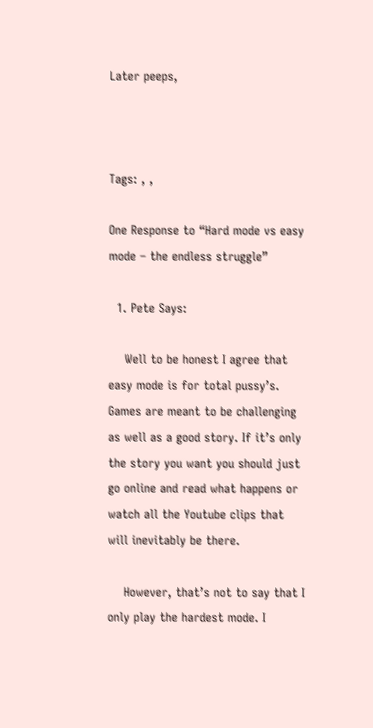Later peeps,



Tags: , ,

One Response to “Hard mode vs easy mode – the endless struggle”

  1. Pete Says:

    Well to be honest I agree that easy mode is for total pussy’s. Games are meant to be challenging as well as a good story. If it’s only the story you want you should just go online and read what happens or watch all the Youtube clips that will inevitably be there.

    However, that’s not to say that I only play the hardest mode. I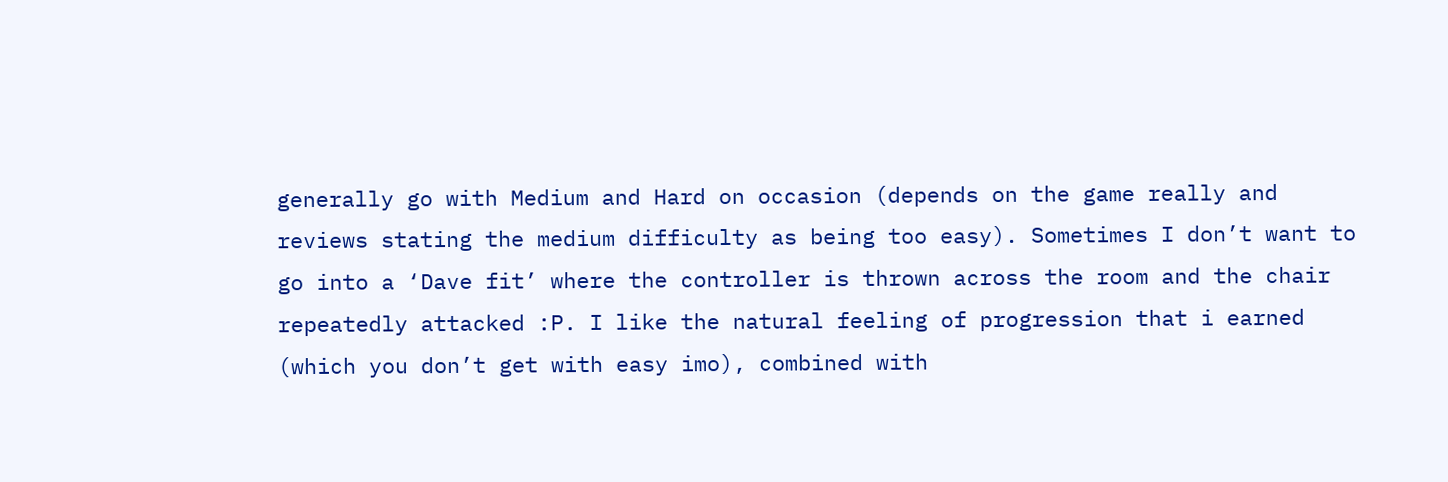generally go with Medium and Hard on occasion (depends on the game really and reviews stating the medium difficulty as being too easy). Sometimes I don’t want to go into a ‘Dave fit’ where the controller is thrown across the room and the chair repeatedly attacked :P. I like the natural feeling of progression that i earned (which you don’t get with easy imo), combined with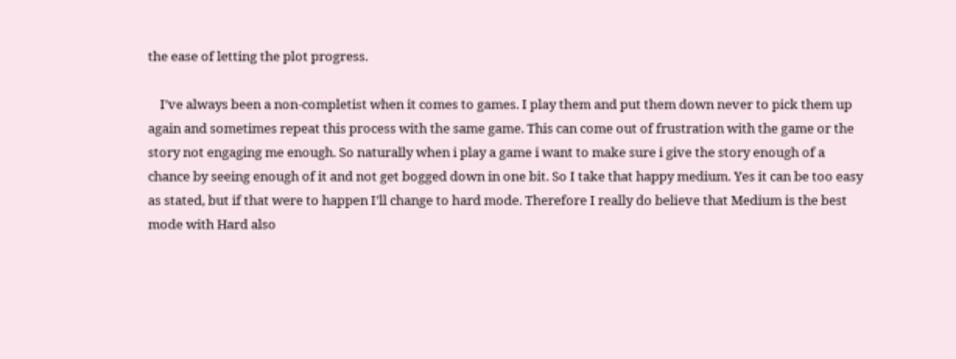the ease of letting the plot progress.

    I’ve always been a non-completist when it comes to games. I play them and put them down never to pick them up again and sometimes repeat this process with the same game. This can come out of frustration with the game or the story not engaging me enough. So naturally when i play a game i want to make sure i give the story enough of a chance by seeing enough of it and not get bogged down in one bit. So I take that happy medium. Yes it can be too easy as stated, but if that were to happen I’ll change to hard mode. Therefore I really do believe that Medium is the best mode with Hard also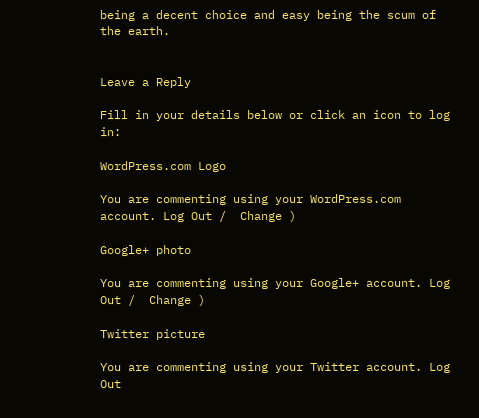being a decent choice and easy being the scum of the earth.


Leave a Reply

Fill in your details below or click an icon to log in:

WordPress.com Logo

You are commenting using your WordPress.com account. Log Out /  Change )

Google+ photo

You are commenting using your Google+ account. Log Out /  Change )

Twitter picture

You are commenting using your Twitter account. Log Out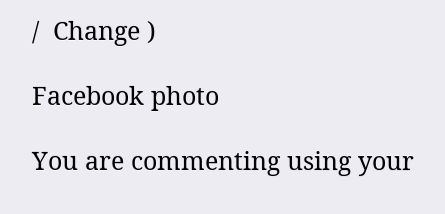/  Change )

Facebook photo

You are commenting using your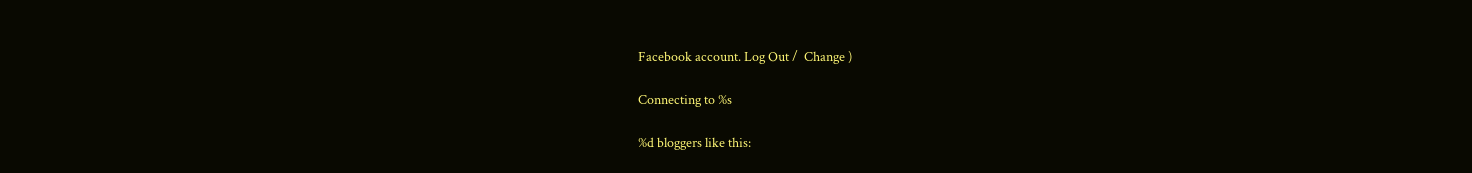Facebook account. Log Out /  Change )

Connecting to %s

%d bloggers like this: